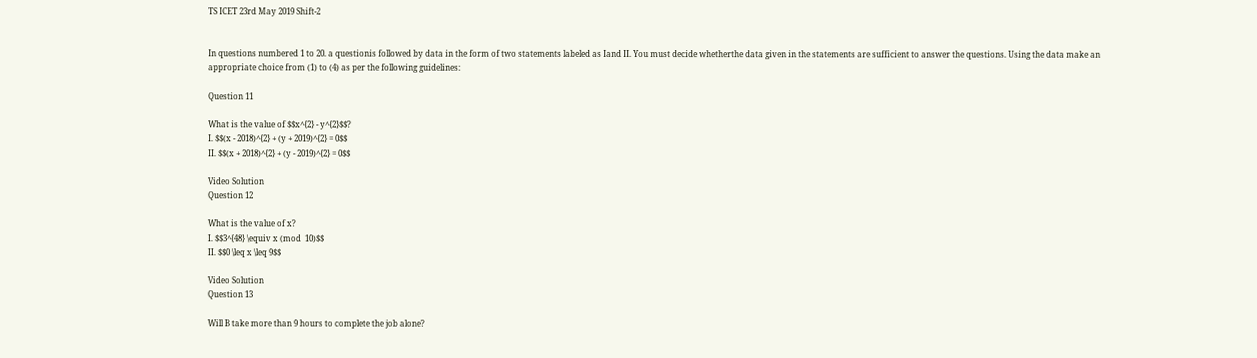TS ICET 23rd May 2019 Shift-2


In questions numbered 1 to 20. a questionis followed by data in the form of two statements labeled as Iand II. You must decide whetherthe data given in the statements are sufficient to answer the questions. Using the data make an appropriate choice from (1) to (4) as per the following guidelines:

Question 11

What is the value of $$x^{2} - y^{2}$$?
I. $$(x - 2018)^{2} + (y + 2019)^{2} = 0$$
II. $$(x + 2018)^{2} + (y - 2019)^{2} = 0$$

Video Solution
Question 12

What is the value of x?
I. $$3^{48} \equiv x (mod  10)$$
II. $$0 \leq x \leq 9$$

Video Solution
Question 13

Will B take more than 9 hours to complete the job alone?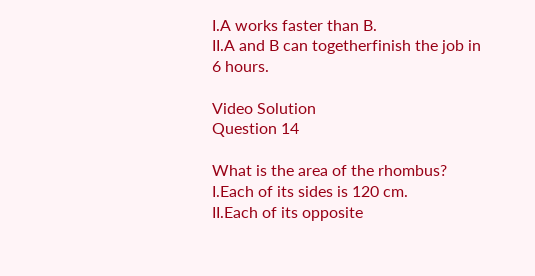I.A works faster than B.
II.A and B can togetherfinish the job in 6 hours.

Video Solution
Question 14

What is the area of the rhombus?
I.Each of its sides is 120 cm.
II.Each of its opposite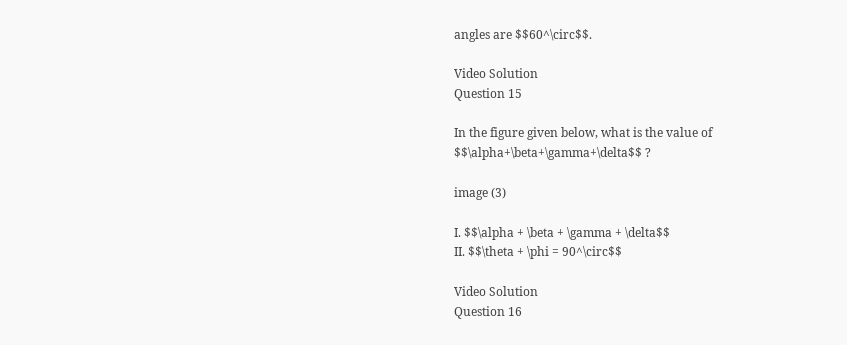angles are $$60^\circ$$.

Video Solution
Question 15

In the figure given below, what is the value of $$\alpha+\beta+\gamma+\delta$$ ?

image (3)

I. $$\alpha + \beta + \gamma + \delta$$
II. $$\theta + \phi = 90^\circ$$

Video Solution
Question 16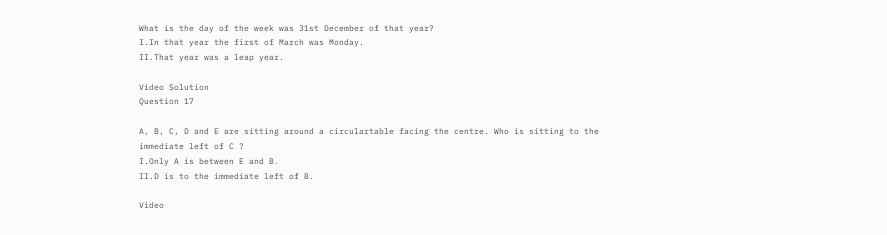What is the day of the week was 31st December of that year?
I.In that year the first of March was Monday.
II.That year was a leap year.

Video Solution
Question 17

A, B, C, D and E are sitting around a circulartable facing the centre. Who is sitting to the immediate left of C ?
I.Only A is between E and B.
II.D is to the immediate left of B.

Video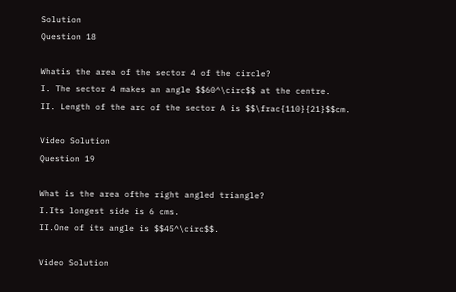Solution
Question 18

Whatis the area of the sector 4 of the circle?
I. The sector 4 makes an angle $$60^\circ$$ at the centre.
II. Length of the arc of the sector A is $$\frac{110}{21}$$cm.

Video Solution
Question 19

What is the area ofthe right angled triangle?
I.Its longest side is 6 cms.
II.One of its angle is $$45^\circ$$.

Video Solution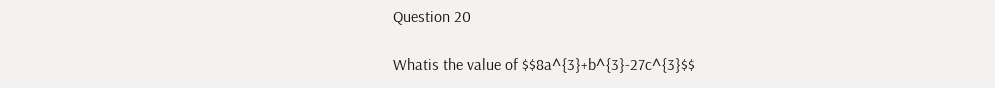Question 20

Whatis the value of $$8a^{3}+b^{3}-27c^{3}$$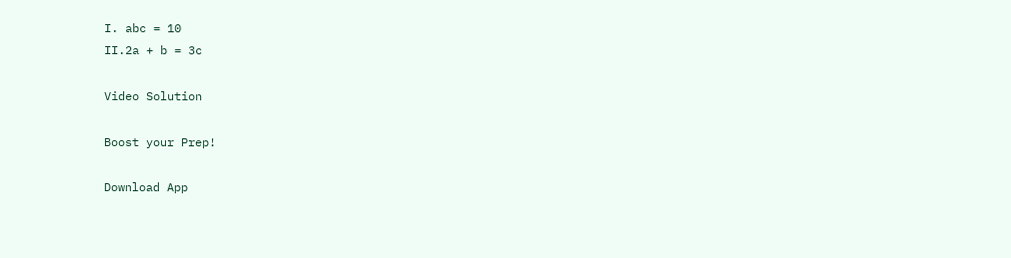I. abc = 10
II.2a + b = 3c

Video Solution

Boost your Prep!

Download App